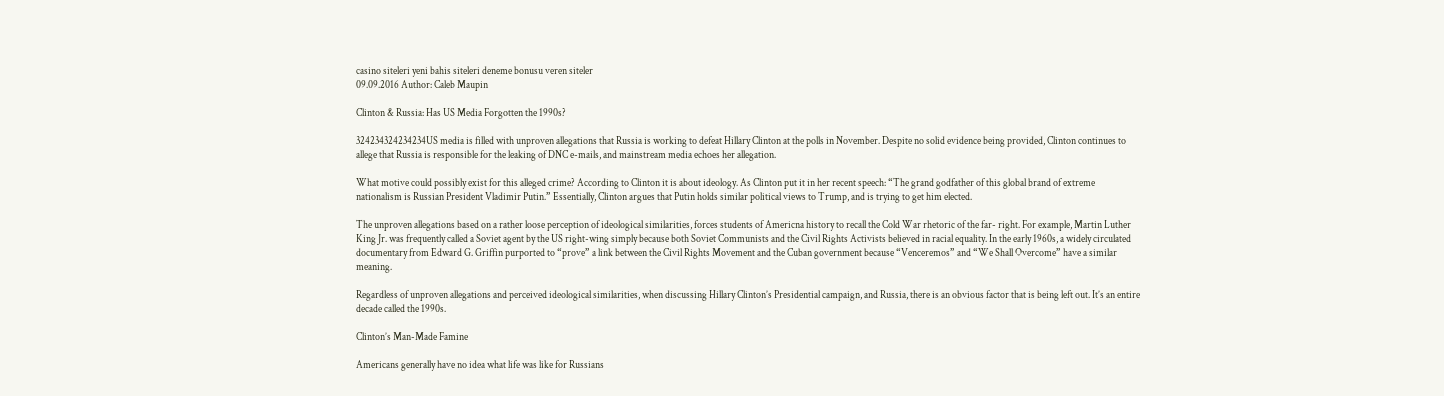casino siteleri yeni bahis siteleri deneme bonusu veren siteler
09.09.2016 Author: Caleb Maupin

Clinton & Russia: Has US Media Forgotten the 1990s?

324234324234234US media is filled with unproven allegations that Russia is working to defeat Hillary Clinton at the polls in November. Despite no solid evidence being provided, Clinton continues to allege that Russia is responsible for the leaking of DNC e-mails, and mainstream media echoes her allegation.

What motive could possibly exist for this alleged crime? According to Clinton it is about ideology. As Clinton put it in her recent speech: “The grand godfather of this global brand of extreme nationalism is Russian President Vladimir Putin.” Essentially, Clinton argues that Putin holds similar political views to Trump, and is trying to get him elected.

The unproven allegations based on a rather loose perception of ideological similarities, forces students of Americna history to recall the Cold War rhetoric of the far- right. For example, Martin Luther King Jr. was frequently called a Soviet agent by the US right-wing simply because both Soviet Communists and the Civil Rights Activists believed in racial equality. In the early 1960s, a widely circulated documentary from Edward G. Griffin purported to “prove” a link between the Civil Rights Movement and the Cuban government because “Venceremos” and “We Shall Overcome” have a similar meaning.

Regardless of unproven allegations and perceived ideological similarities, when discussing Hillary Clinton’s Presidential campaign, and Russia, there is an obvious factor that is being left out. It’s an entire decade called the 1990s.

Clinton’s Man-Made Famine

Americans generally have no idea what life was like for Russians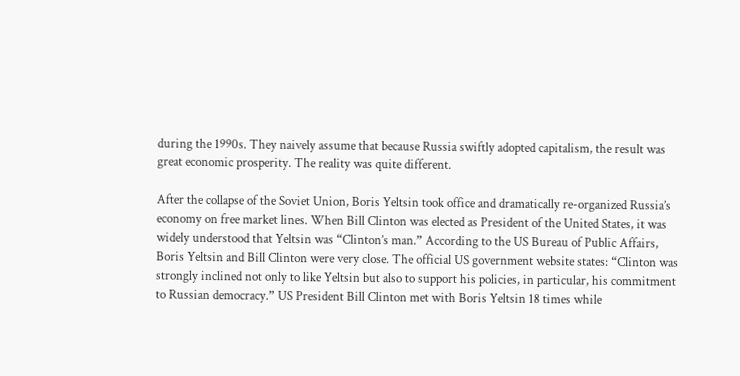during the 1990s. They naively assume that because Russia swiftly adopted capitalism, the result was great economic prosperity. The reality was quite different.

After the collapse of the Soviet Union, Boris Yeltsin took office and dramatically re-organized Russia’s economy on free market lines. When Bill Clinton was elected as President of the United States, it was widely understood that Yeltsin was “Clinton’s man.” According to the US Bureau of Public Affairs, Boris Yeltsin and Bill Clinton were very close. The official US government website states: “Clinton was strongly inclined not only to like Yeltsin but also to support his policies, in particular, his commitment to Russian democracy.” US President Bill Clinton met with Boris Yeltsin 18 times while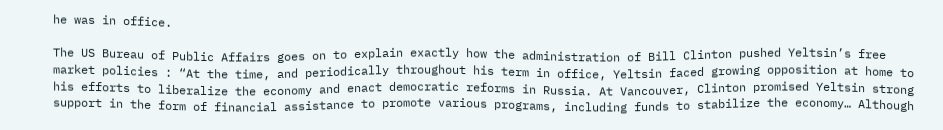he was in office.

The US Bureau of Public Affairs goes on to explain exactly how the administration of Bill Clinton pushed Yeltsin’s free market policies : “At the time, and periodically throughout his term in office, Yeltsin faced growing opposition at home to his efforts to liberalize the economy and enact democratic reforms in Russia. At Vancouver, Clinton promised Yeltsin strong support in the form of financial assistance to promote various programs, including funds to stabilize the economy… Although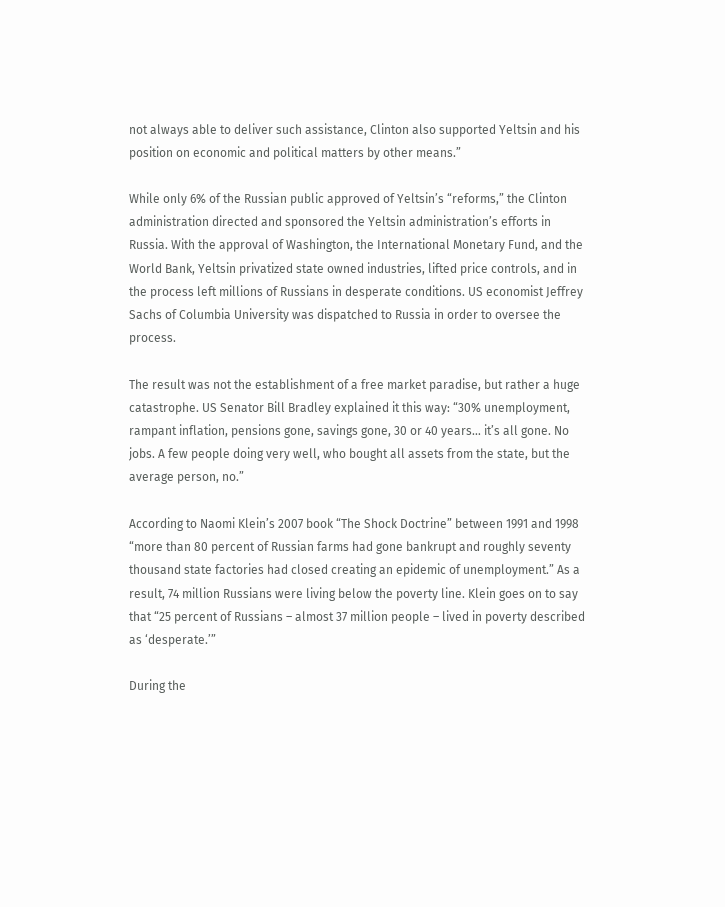not always able to deliver such assistance, Clinton also supported Yeltsin and his position on economic and political matters by other means.”

While only 6% of the Russian public approved of Yeltsin’s “reforms,” the Clinton administration directed and sponsored the Yeltsin administration’s efforts in Russia. With the approval of Washington, the International Monetary Fund, and the World Bank, Yeltsin privatized state owned industries, lifted price controls, and in the process left millions of Russians in desperate conditions. US economist Jeffrey Sachs of Columbia University was dispatched to Russia in order to oversee the process.

The result was not the establishment of a free market paradise, but rather a huge catastrophe. US Senator Bill Bradley explained it this way: “30% unemployment, rampant inflation, pensions gone, savings gone, 30 or 40 years… it’s all gone. No jobs. A few people doing very well, who bought all assets from the state, but the average person, no.”

According to Naomi Klein’s 2007 book “The Shock Doctrine” between 1991 and 1998 “more than 80 percent of Russian farms had gone bankrupt and roughly seventy thousand state factories had closed creating an epidemic of unemployment.” As a result, 74 million Russians were living below the poverty line. Klein goes on to say that “25 percent of Russians – almost 37 million people – lived in poverty described as ‘desperate.’”

During the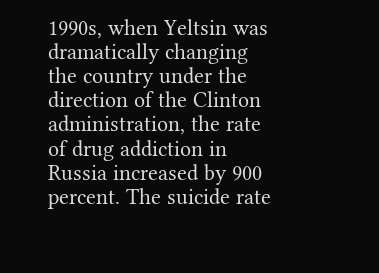1990s, when Yeltsin was dramatically changing the country under the direction of the Clinton administration, the rate of drug addiction in Russia increased by 900 percent. The suicide rate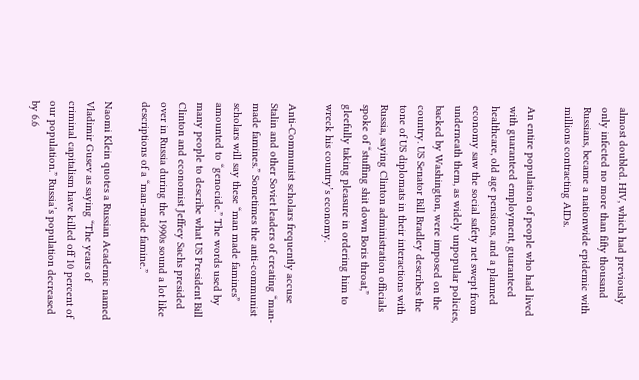almost doubled. HIV, which had previously only infected no more than fifty thousand Russians, became a nationwide epidemic with millions contracting AIDs.

An entire population of people who had lived with guaranteed employment, guaranteed healthcare, old age pensions, and a planned economy saw the social safety net swept from underneath them, as widely unpopular policies, backed by Washington, were imposed on the country. US Senator Bill Bradley describes the tone of US diplomats in their interactions with Russia, saying Clinton administration officials spoke of “stuffing shit down Boris throat,” gleefully taking pleasure in ordering him to wreck his country’s economy.

Anti-Communist scholars frequently accuse Stalin and other Soviet leaders of creating “man-made famines.” Sometimes the anti-communist scholars will say these “man made famines” amounted to “genocide.” The words used by many people to describe what US President Bill Clinton and economist Jeffrey Sachs presided over in Russia during the 1990s sound a lot like descriptions of a “man-made famine.”

Naomi Klein quotes a Russian Academic named Vladimir Gusev as saying “The years of criminal capitalism have killed off 10 percent of our population.” Russia’s population decreased by 6.6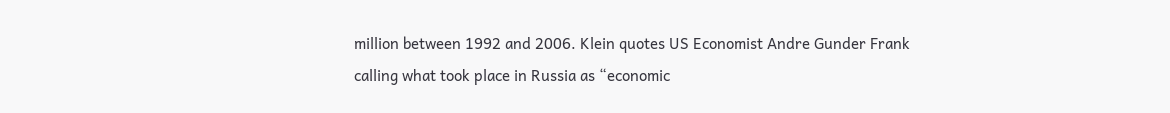million between 1992 and 2006. Klein quotes US Economist Andre Gunder Frank calling what took place in Russia as “economic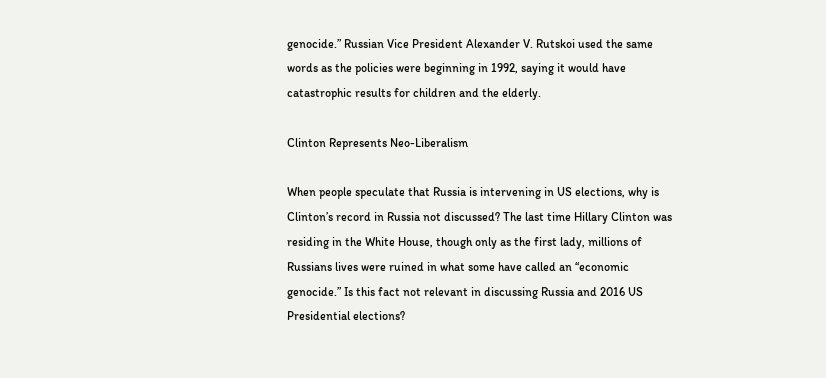genocide.” Russian Vice President Alexander V. Rutskoi used the same words as the policies were beginning in 1992, saying it would have catastrophic results for children and the elderly.

Clinton Represents Neo-Liberalism

When people speculate that Russia is intervening in US elections, why is Clinton’s record in Russia not discussed? The last time Hillary Clinton was residing in the White House, though only as the first lady, millions of Russians lives were ruined in what some have called an “economic genocide.” Is this fact not relevant in discussing Russia and 2016 US Presidential elections?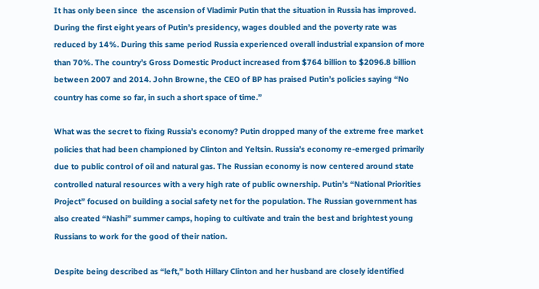It has only been since  the ascension of Vladimir Putin that the situation in Russia has improved. During the first eight years of Putin’s presidency, wages doubled and the poverty rate was reduced by 14%. During this same period Russia experienced overall industrial expansion of more than 70%. The country’s Gross Domestic Product increased from $764 billion to $2096.8 billion between 2007 and 2014. John Browne, the CEO of BP has praised Putin’s policies saying “No country has come so far, in such a short space of time.”

What was the secret to fixing Russia’s economy? Putin dropped many of the extreme free market policies that had been championed by Clinton and Yeltsin. Russia’s economy re-emerged primarily due to public control of oil and natural gas. The Russian economy is now centered around state controlled natural resources with a very high rate of public ownership. Putin’s “National Priorities Project” focused on building a social safety net for the population. The Russian government has also created “Nashi” summer camps, hoping to cultivate and train the best and brightest young Russians to work for the good of their nation.

Despite being described as “left,” both Hillary Clinton and her husband are closely identified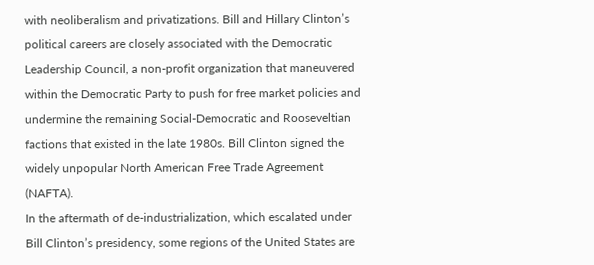with neoliberalism and privatizations. Bill and Hillary Clinton’s political careers are closely associated with the Democratic Leadership Council, a non-profit organization that maneuvered within the Democratic Party to push for free market policies and undermine the remaining Social-Democratic and Rooseveltian factions that existed in the late 1980s. Bill Clinton signed the widely unpopular North American Free Trade Agreement (NAFTA).
In the aftermath of de-industrialization, which escalated under Bill Clinton’s presidency, some regions of the United States are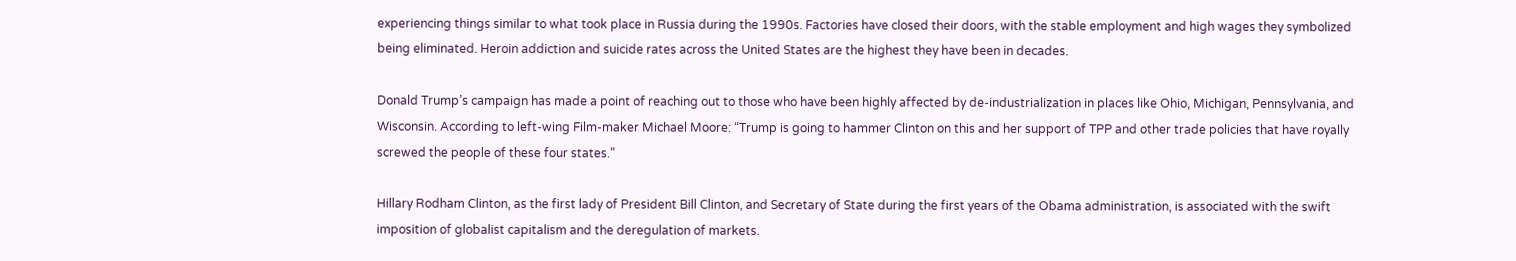experiencing things similar to what took place in Russia during the 1990s. Factories have closed their doors, with the stable employment and high wages they symbolized being eliminated. Heroin addiction and suicide rates across the United States are the highest they have been in decades.

Donald Trump’s campaign has made a point of reaching out to those who have been highly affected by de-industrialization in places like Ohio, Michigan, Pennsylvania, and Wisconsin. According to left-wing Film-maker Michael Moore: “Trump is going to hammer Clinton on this and her support of TPP and other trade policies that have royally screwed the people of these four states.”

Hillary Rodham Clinton, as the first lady of President Bill Clinton, and Secretary of State during the first years of the Obama administration, is associated with the swift imposition of globalist capitalism and the deregulation of markets.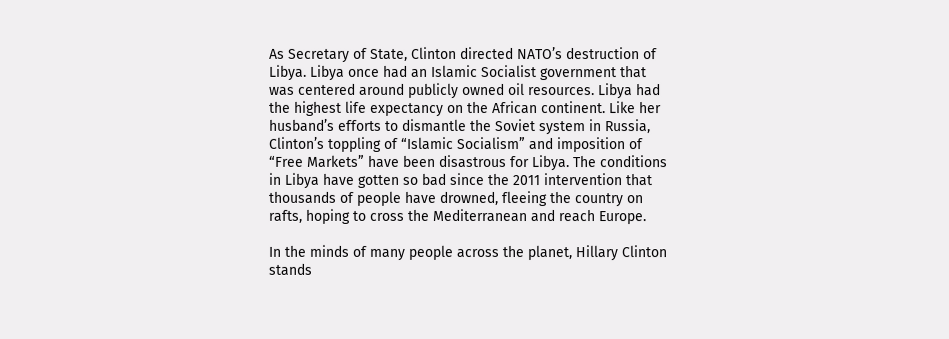As Secretary of State, Clinton directed NATO’s destruction of Libya. Libya once had an Islamic Socialist government that was centered around publicly owned oil resources. Libya had the highest life expectancy on the African continent. Like her husband’s efforts to dismantle the Soviet system in Russia, Clinton’s toppling of “Islamic Socialism” and imposition of “Free Markets” have been disastrous for Libya. The conditions in Libya have gotten so bad since the 2011 intervention that thousands of people have drowned, fleeing the country on rafts, hoping to cross the Mediterranean and reach Europe.

In the minds of many people across the planet, Hillary Clinton stands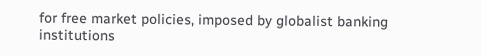for free market policies, imposed by globalist banking institutions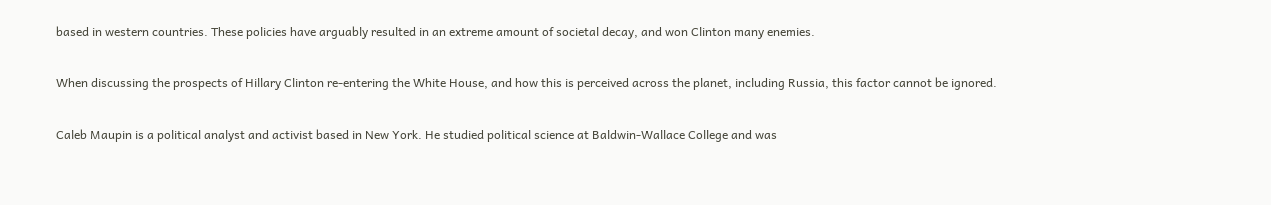based in western countries. These policies have arguably resulted in an extreme amount of societal decay, and won Clinton many enemies.

When discussing the prospects of Hillary Clinton re-entering the White House, and how this is perceived across the planet, including Russia, this factor cannot be ignored.

Caleb Maupin is a political analyst and activist based in New York. He studied political science at Baldwin-Wallace College and was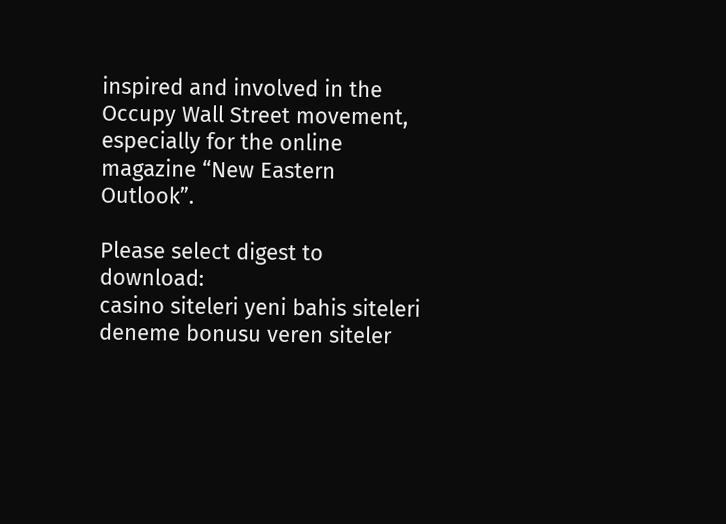inspired and involved in the Occupy Wall Street movement, especially for the online magazine “New Eastern Outlook”.

Please select digest to download:
casino siteleri yeni bahis siteleri deneme bonusu veren siteler